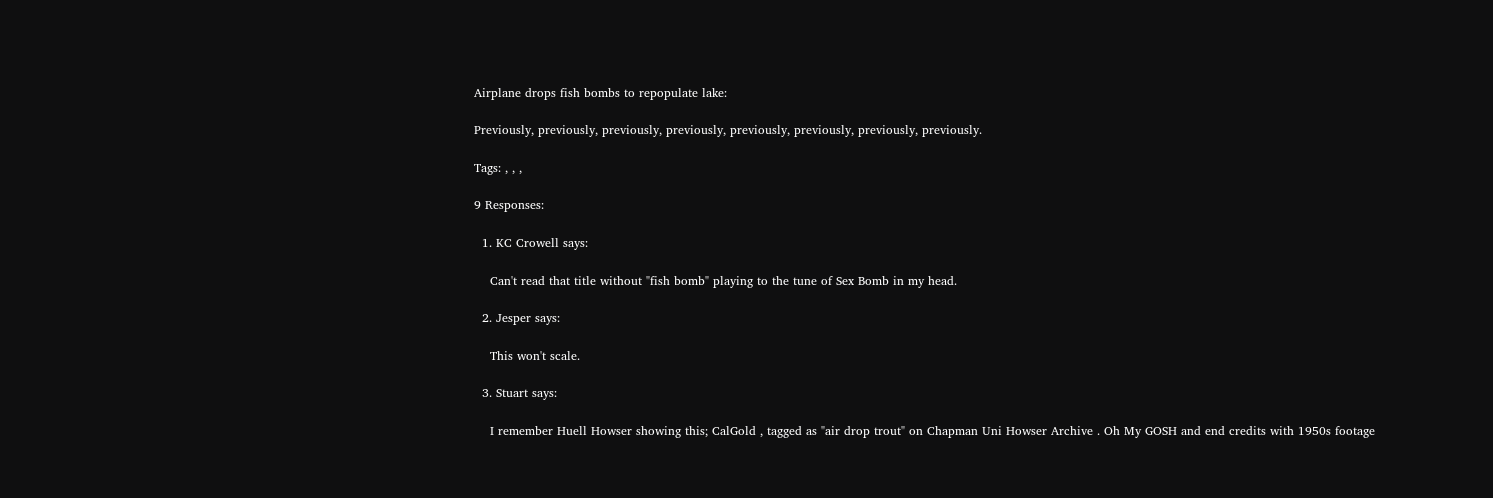Airplane drops fish bombs to repopulate lake:

Previously, previously, previously, previously, previously, previously, previously, previously.

Tags: , , ,

9 Responses:

  1. KC Crowell says:

    Can't read that title without "fish bomb" playing to the tune of Sex Bomb in my head.

  2. Jesper says:

    This won't scale.

  3. Stuart says:

    I remember Huell Howser showing this; CalGold , tagged as "air drop trout" on Chapman Uni Howser Archive . Oh My GOSH and end credits with 1950s footage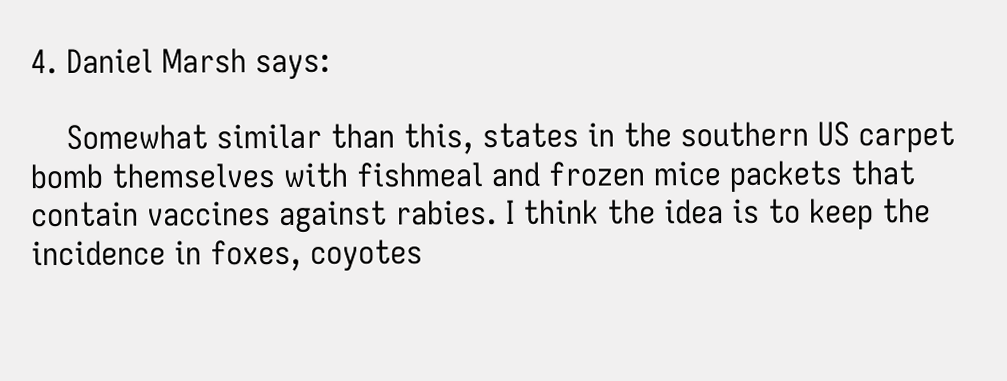4. Daniel Marsh says:

    Somewhat similar than this, states in the southern US carpet bomb themselves with fishmeal and frozen mice packets that contain vaccines against rabies. I think the idea is to keep the incidence in foxes, coyotes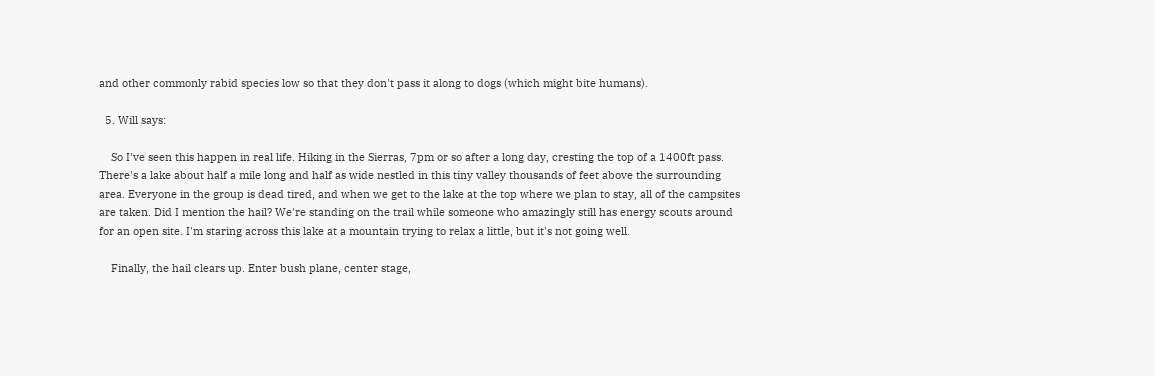and other commonly rabid species low so that they don't pass it along to dogs (which might bite humans).

  5. Will says:

    So I've seen this happen in real life. Hiking in the Sierras, 7pm or so after a long day, cresting the top of a 1400ft pass. There's a lake about half a mile long and half as wide nestled in this tiny valley thousands of feet above the surrounding area. Everyone in the group is dead tired, and when we get to the lake at the top where we plan to stay, all of the campsites are taken. Did I mention the hail? We're standing on the trail while someone who amazingly still has energy scouts around for an open site. I'm staring across this lake at a mountain trying to relax a little, but it's not going well.

    Finally, the hail clears up. Enter bush plane, center stage,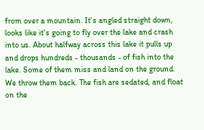from over a mountain. It's angled straight down, looks like it's going to fly over the lake and crash into us. About halfway across this lake it pulls up and drops hundreds - thousands - of fish into the lake. Some of them miss and land on the ground. We throw them back. The fish are sedated, and float on the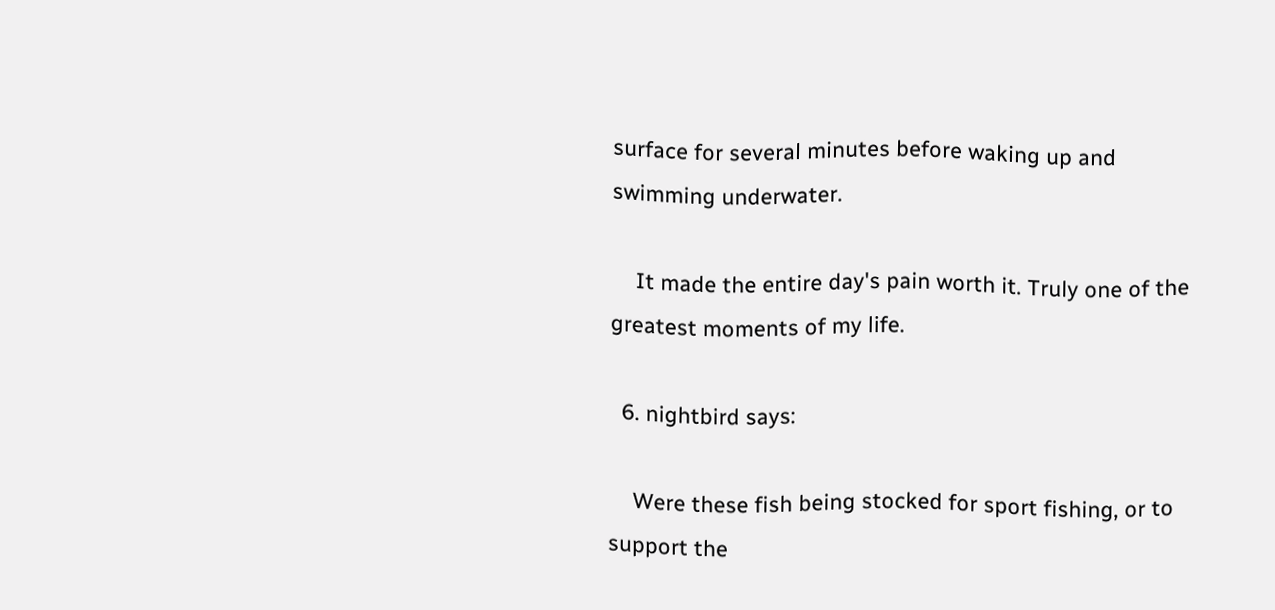surface for several minutes before waking up and swimming underwater.

    It made the entire day's pain worth it. Truly one of the greatest moments of my life.

  6. nightbird says:

    Were these fish being stocked for sport fishing, or to support the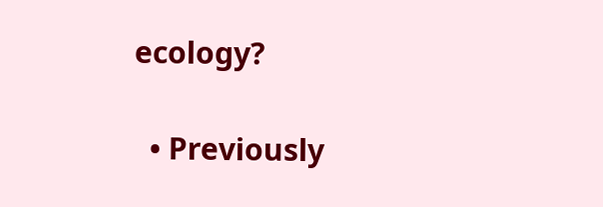ecology?

  • Previously